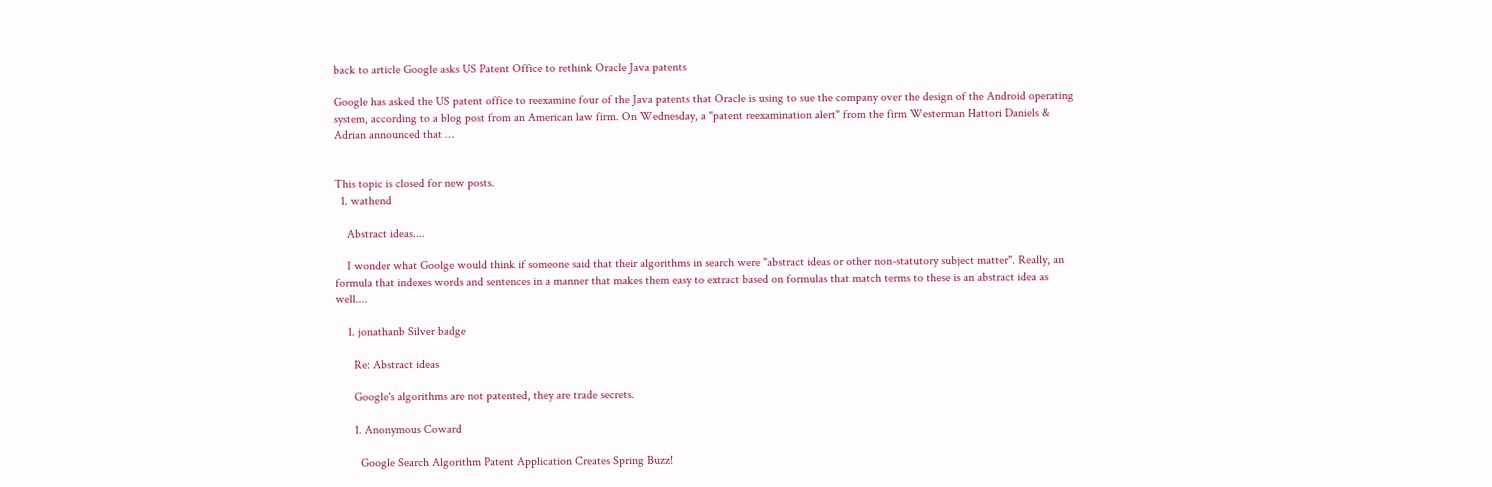back to article Google asks US Patent Office to rethink Oracle Java patents

Google has asked the US patent office to reexamine four of the Java patents that Oracle is using to sue the company over the design of the Android operating system, according to a blog post from an American law firm. On Wednesday, a "patent reexamination alert" from the firm Westerman Hattori Daniels & Adrian announced that …


This topic is closed for new posts.
  1. wathend

    Abstract ideas....

    I wonder what Goolge would think if someone said that their algorithms in search were "abstract ideas or other non-statutory subject matter". Really, an formula that indexes words and sentences in a manner that makes them easy to extract based on formulas that match terms to these is an abstract idea as well....

    1. jonathanb Silver badge

      Re: Abstract ideas

      Google's algorithms are not patented, they are trade secrets.

      1. Anonymous Coward

        Google Search Algorithm Patent Application Creates Spring Buzz!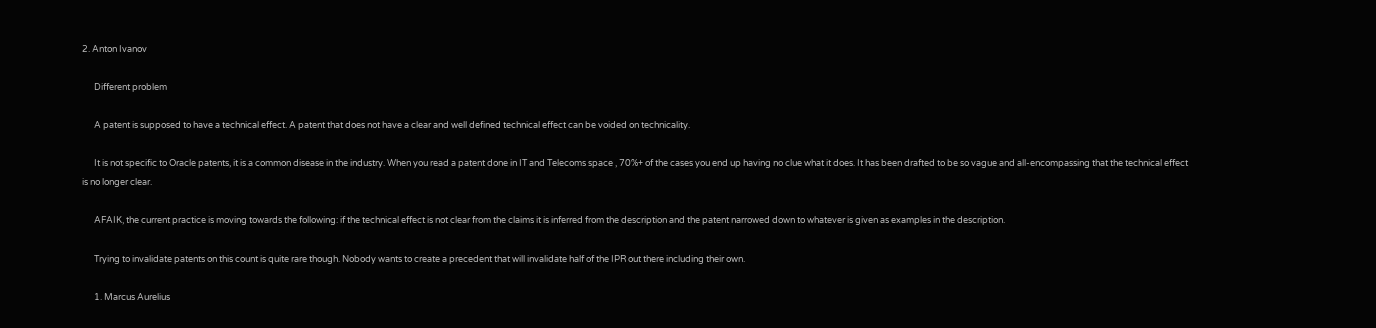2. Anton Ivanov

      Different problem

      A patent is supposed to have a technical effect. A patent that does not have a clear and well defined technical effect can be voided on technicality.

      It is not specific to Oracle patents, it is a common disease in the industry. When you read a patent done in IT and Telecoms space , 70%+ of the cases you end up having no clue what it does. It has been drafted to be so vague and all-encompassing that the technical effect is no longer clear.

      AFAIK, the current practice is moving towards the following: if the technical effect is not clear from the claims it is inferred from the description and the patent narrowed down to whatever is given as examples in the description.

      Trying to invalidate patents on this count is quite rare though. Nobody wants to create a precedent that will invalidate half of the IPR out there including their own.

      1. Marcus Aurelius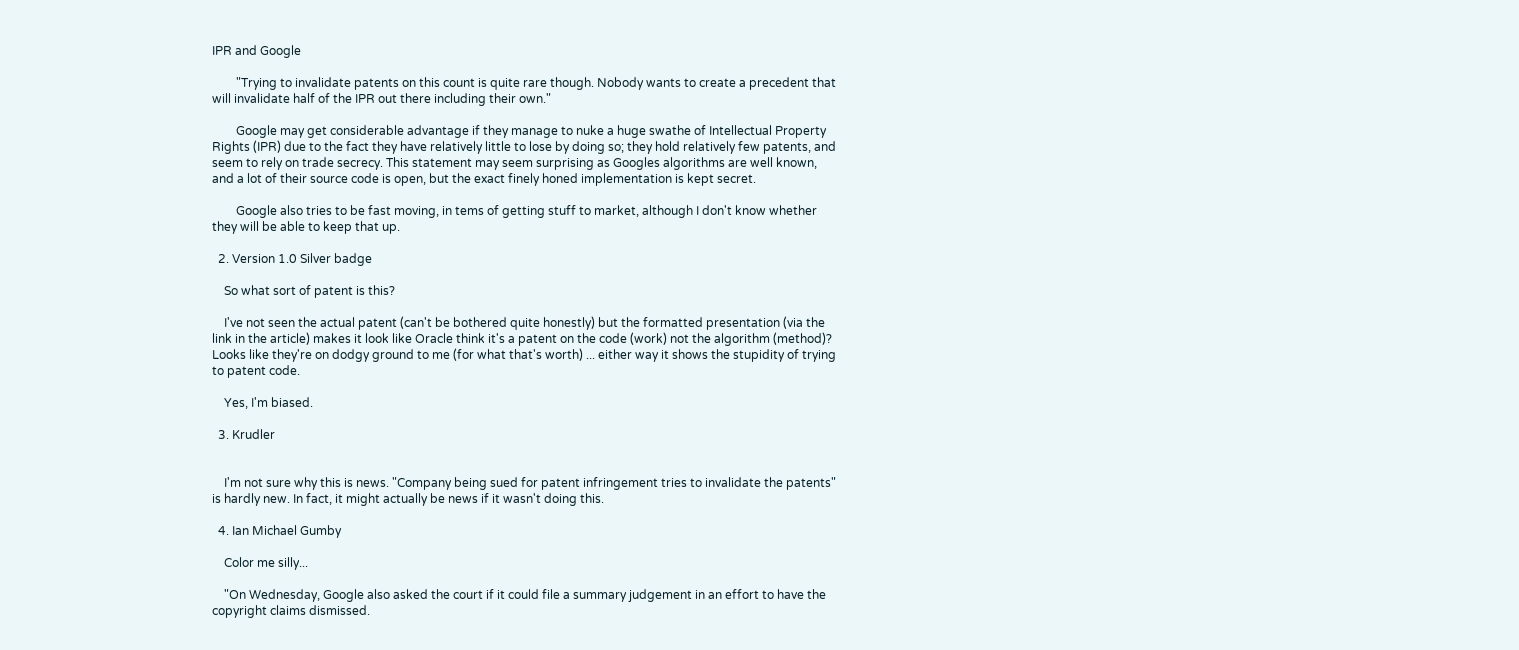IPR and Google

        "Trying to invalidate patents on this count is quite rare though. Nobody wants to create a precedent that will invalidate half of the IPR out there including their own."

        Google may get considerable advantage if they manage to nuke a huge swathe of Intellectual Property Rights (IPR) due to the fact they have relatively little to lose by doing so; they hold relatively few patents, and seem to rely on trade secrecy. This statement may seem surprising as Googles algorithms are well known, and a lot of their source code is open, but the exact finely honed implementation is kept secret.

        Google also tries to be fast moving, in tems of getting stuff to market, although I don't know whether they will be able to keep that up.

  2. Version 1.0 Silver badge

    So what sort of patent is this?

    I've not seen the actual patent (can't be bothered quite honestly) but the formatted presentation (via the link in the article) makes it look like Oracle think it's a patent on the code (work) not the algorithm (method)? Looks like they're on dodgy ground to me (for what that's worth) ... either way it shows the stupidity of trying to patent code.

    Yes, I'm biased.

  3. Krudler


    I'm not sure why this is news. "Company being sued for patent infringement tries to invalidate the patents" is hardly new. In fact, it might actually be news if it wasn't doing this.

  4. Ian Michael Gumby

    Color me silly...

    "On Wednesday, Google also asked the court if it could file a summary judgement in an effort to have the copyright claims dismissed.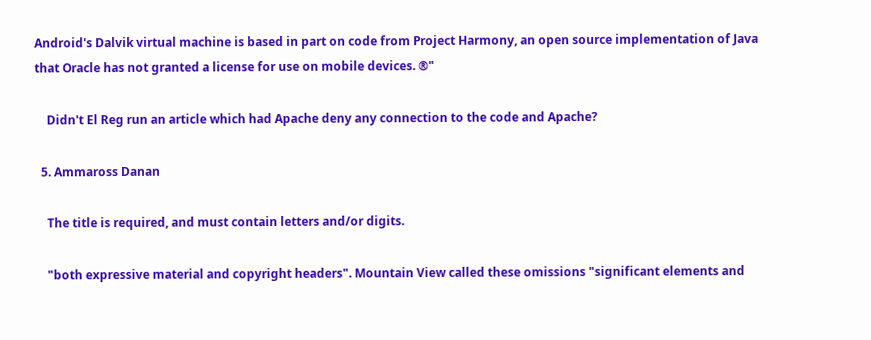Android's Dalvik virtual machine is based in part on code from Project Harmony, an open source implementation of Java that Oracle has not granted a license for use on mobile devices. ®"

    Didn't El Reg run an article which had Apache deny any connection to the code and Apache?

  5. Ammaross Danan

    The title is required, and must contain letters and/or digits.

    "both expressive material and copyright headers". Mountain View called these omissions "significant elements and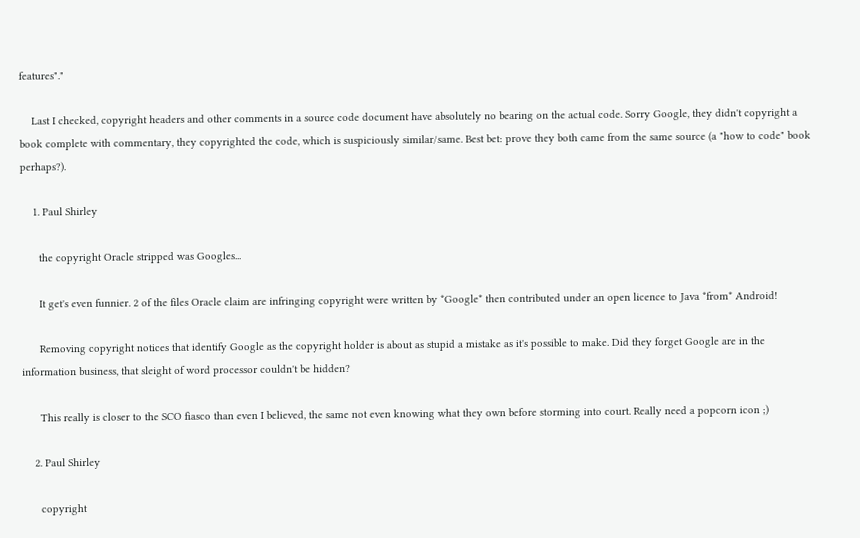features"."

    Last I checked, copyright headers and other comments in a source code document have absolutely no bearing on the actual code. Sorry Google, they didn't copyright a book complete with commentary, they copyrighted the code, which is suspiciously similar/same. Best bet: prove they both came from the same source (a "how to code" book perhaps?).

    1. Paul Shirley

      the copyright Oracle stripped was Googles...

      It get's even funnier. 2 of the files Oracle claim are infringing copyright were written by *Google* then contributed under an open licence to Java *from* Android!

      Removing copyright notices that identify Google as the copyright holder is about as stupid a mistake as it's possible to make. Did they forget Google are in the information business, that sleight of word processor couldn't be hidden?

      This really is closer to the SCO fiasco than even I believed, the same not even knowing what they own before storming into court. Really need a popcorn icon ;)

    2. Paul Shirley

      copyright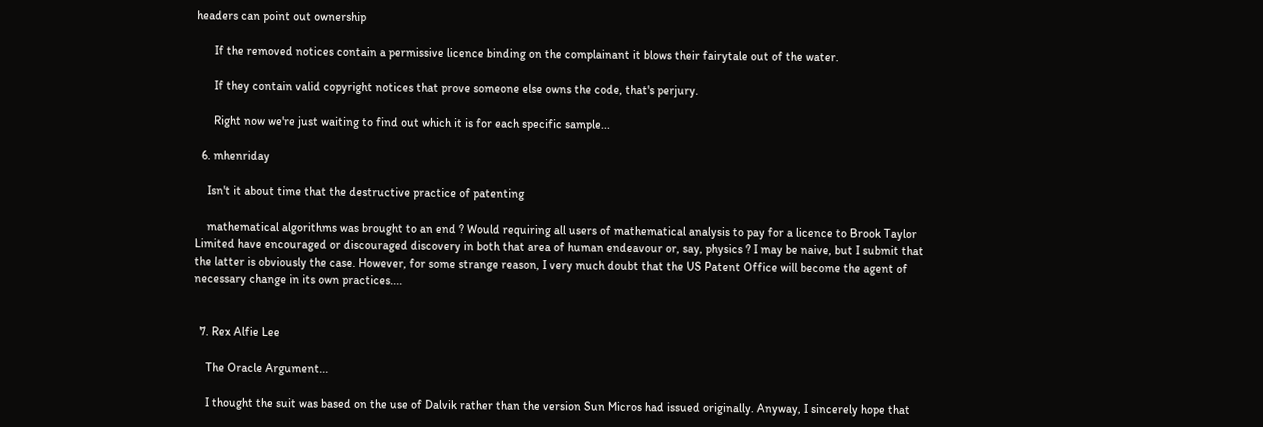headers can point out ownership

      If the removed notices contain a permissive licence binding on the complainant it blows their fairytale out of the water.

      If they contain valid copyright notices that prove someone else owns the code, that's perjury.

      Right now we're just waiting to find out which it is for each specific sample...

  6. mhenriday

    Isn't it about time that the destructive practice of patenting

    mathematical algorithms was brought to an end ? Would requiring all users of mathematical analysis to pay for a licence to Brook Taylor Limited have encouraged or discouraged discovery in both that area of human endeavour or, say, physics ? I may be naive, but I submit that the latter is obviously the case. However, for some strange reason, I very much doubt that the US Patent Office will become the agent of necessary change in its own practices....


  7. Rex Alfie Lee

    The Oracle Argument...

    I thought the suit was based on the use of Dalvik rather than the version Sun Micros had issued originally. Anyway, I sincerely hope that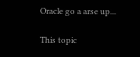Oracle go a arse up...

This topic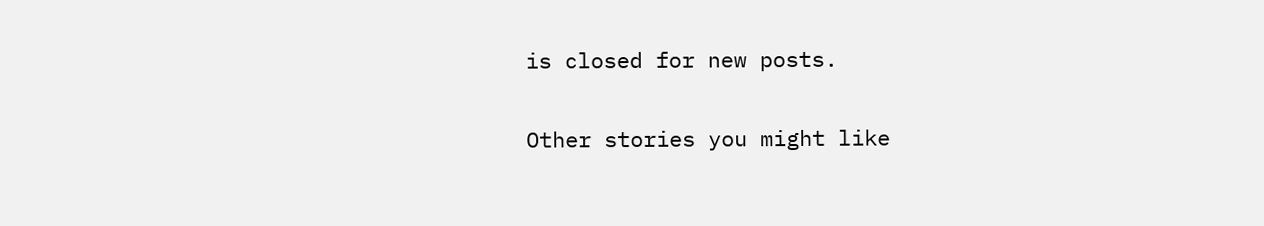is closed for new posts.

Other stories you might like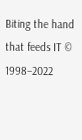Biting the hand that feeds IT © 1998–2022